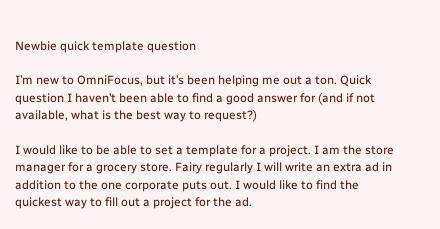Newbie quick template question

I’m new to OmniFocus, but it’s been helping me out a ton. Quick question I haven’t been able to find a good answer for (and if not available, what is the best way to request?)

I would like to be able to set a template for a project. I am the store manager for a grocery store. Fairy regularly I will write an extra ad in addition to the one corporate puts out. I would like to find the quickest way to fill out a project for the ad.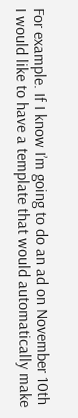For example. If I know I’m going to do an ad on November 10th I would like to have a template that would automatically make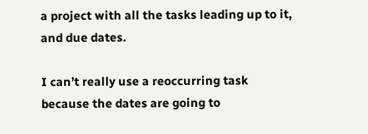a project with all the tasks leading up to it, and due dates.

I can’t really use a reoccurring task because the dates are going to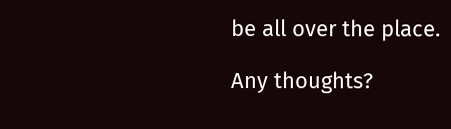be all over the place.

Any thoughts?